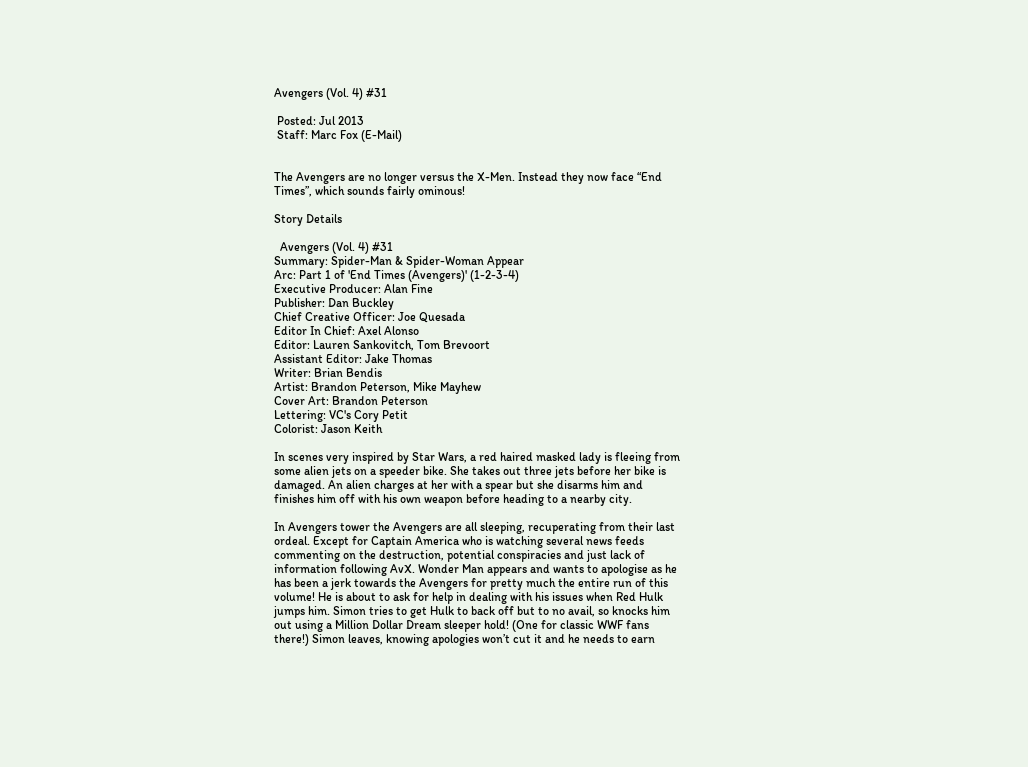Avengers (Vol. 4) #31

 Posted: Jul 2013
 Staff: Marc Fox (E-Mail)


The Avengers are no longer versus the X-Men. Instead they now face “End Times”, which sounds fairly ominous!

Story Details

  Avengers (Vol. 4) #31
Summary: Spider-Man & Spider-Woman Appear
Arc: Part 1 of 'End Times (Avengers)' (1-2-3-4)
Executive Producer: Alan Fine
Publisher: Dan Buckley
Chief Creative Officer: Joe Quesada
Editor In Chief: Axel Alonso
Editor: Lauren Sankovitch, Tom Brevoort
Assistant Editor: Jake Thomas
Writer: Brian Bendis
Artist: Brandon Peterson, Mike Mayhew
Cover Art: Brandon Peterson
Lettering: VC's Cory Petit
Colorist: Jason Keith

In scenes very inspired by Star Wars, a red haired masked lady is fleeing from some alien jets on a speeder bike. She takes out three jets before her bike is damaged. An alien charges at her with a spear but she disarms him and finishes him off with his own weapon before heading to a nearby city.

In Avengers tower the Avengers are all sleeping, recuperating from their last ordeal. Except for Captain America who is watching several news feeds commenting on the destruction, potential conspiracies and just lack of information following AvX. Wonder Man appears and wants to apologise as he has been a jerk towards the Avengers for pretty much the entire run of this volume! He is about to ask for help in dealing with his issues when Red Hulk jumps him. Simon tries to get Hulk to back off but to no avail, so knocks him out using a Million Dollar Dream sleeper hold! (One for classic WWF fans there!) Simon leaves, knowing apologies won’t cut it and he needs to earn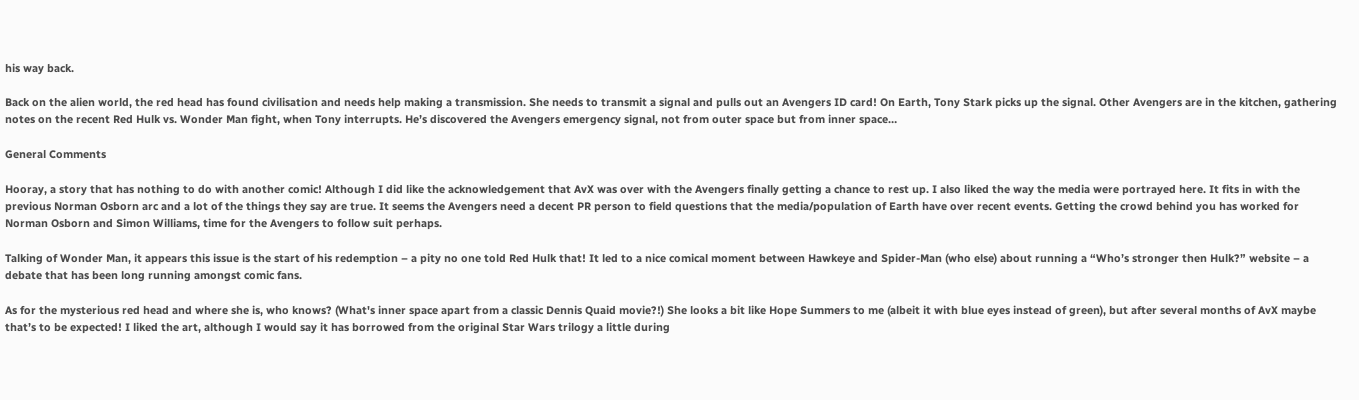his way back.

Back on the alien world, the red head has found civilisation and needs help making a transmission. She needs to transmit a signal and pulls out an Avengers ID card! On Earth, Tony Stark picks up the signal. Other Avengers are in the kitchen, gathering notes on the recent Red Hulk vs. Wonder Man fight, when Tony interrupts. He’s discovered the Avengers emergency signal, not from outer space but from inner space…

General Comments

Hooray, a story that has nothing to do with another comic! Although I did like the acknowledgement that AvX was over with the Avengers finally getting a chance to rest up. I also liked the way the media were portrayed here. It fits in with the previous Norman Osborn arc and a lot of the things they say are true. It seems the Avengers need a decent PR person to field questions that the media/population of Earth have over recent events. Getting the crowd behind you has worked for Norman Osborn and Simon Williams, time for the Avengers to follow suit perhaps.

Talking of Wonder Man, it appears this issue is the start of his redemption – a pity no one told Red Hulk that! It led to a nice comical moment between Hawkeye and Spider-Man (who else) about running a “Who’s stronger then Hulk?” website – a debate that has been long running amongst comic fans.

As for the mysterious red head and where she is, who knows? (What's inner space apart from a classic Dennis Quaid movie?!) She looks a bit like Hope Summers to me (albeit it with blue eyes instead of green), but after several months of AvX maybe that’s to be expected! I liked the art, although I would say it has borrowed from the original Star Wars trilogy a little during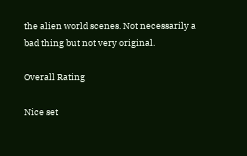the alien world scenes. Not necessarily a bad thing but not very original.

Overall Rating

Nice set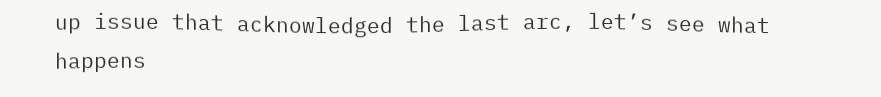up issue that acknowledged the last arc, let’s see what happens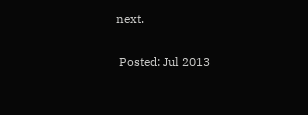next.

 Posted: Jul 2013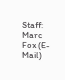Staff: Marc Fox (E-Mail)